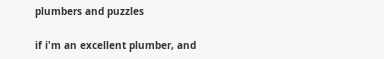plumbers and puzzles

if i'm an excellent plumber, and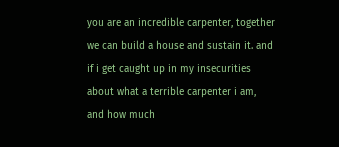you are an incredible carpenter, together we can build a house and sustain it. and if i get caught up in my insecurities about what a terrible carpenter i am, and how much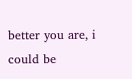better you are, i could be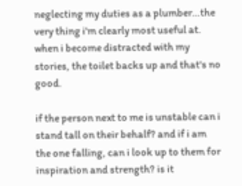neglecting my duties as a plumber…the very thing i'm clearly most useful at. when i become distracted with my stories, the toilet backs up and that's no good.

if the person next to me is unstable can i stand tall on their behalf? and if i am the one falling, can i look up to them for inspiration and strength? is it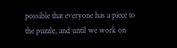possible that everyone has a piece to the puzzle, and until we work on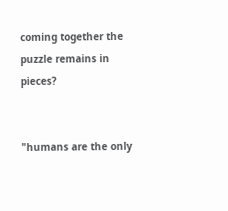coming together the puzzle remains in pieces?


"humans are the only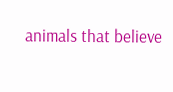animals that believe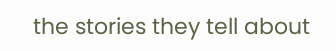the stories they tell about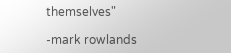themselves"

-mark rowlands